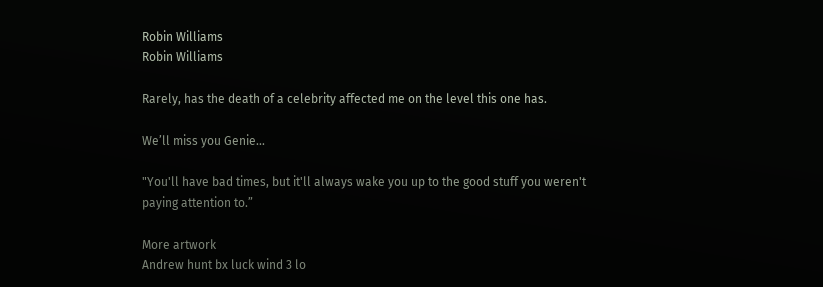Robin Williams
Robin Williams

Rarely, has the death of a celebrity affected me on the level this one has.

We’ll miss you Genie...

"You'll have bad times, but it'll always wake you up to the good stuff you weren't paying attention to.”

More artwork
Andrew hunt bx luck wind 3 lo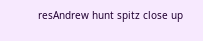resAndrew hunt spitz close up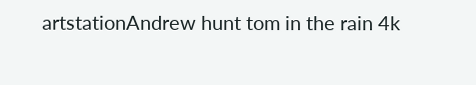artstationAndrew hunt tom in the rain 4k